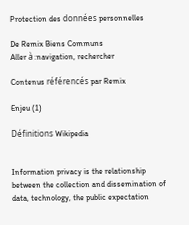Protection des données personnelles

De Remix Biens Communs
Aller à :navigation, rechercher

Contenus référencés par Remix

Enjeu (1)

Définitions Wikipedia


Information privacy is the relationship between the collection and dissemination of data, technology, the public expectation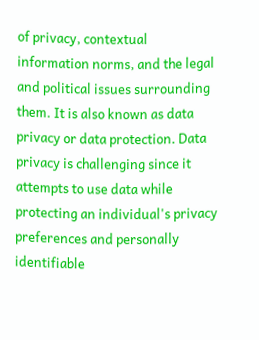of privacy, contextual information norms, and the legal and political issues surrounding them. It is also known as data privacy or data protection. Data privacy is challenging since it attempts to use data while protecting an individual's privacy preferences and personally identifiable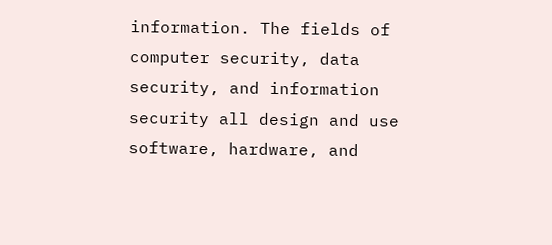information. The fields of computer security, data security, and information security all design and use software, hardware, and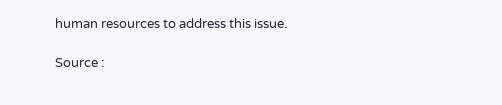human resources to address this issue.

Source :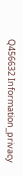Q456632 Information_privacy